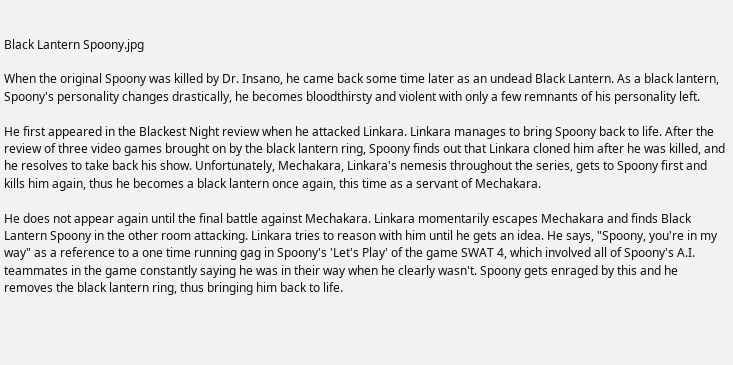Black Lantern Spoony.jpg

When the original Spoony was killed by Dr. Insano, he came back some time later as an undead Black Lantern. As a black lantern, Spoony's personality changes drastically, he becomes bloodthirsty and violent with only a few remnants of his personality left.

He first appeared in the Blackest Night review when he attacked Linkara. Linkara manages to bring Spoony back to life. After the review of three video games brought on by the black lantern ring, Spoony finds out that Linkara cloned him after he was killed, and he resolves to take back his show. Unfortunately, Mechakara, Linkara's nemesis throughout the series, gets to Spoony first and kills him again, thus he becomes a black lantern once again, this time as a servant of Mechakara.

He does not appear again until the final battle against Mechakara. Linkara momentarily escapes Mechakara and finds Black Lantern Spoony in the other room attacking. Linkara tries to reason with him until he gets an idea. He says, "Spoony, you're in my way" as a reference to a one time running gag in Spoony's 'Let's Play' of the game SWAT 4, which involved all of Spoony's A.I. teammates in the game constantly saying he was in their way when he clearly wasn't. Spoony gets enraged by this and he removes the black lantern ring, thus bringing him back to life.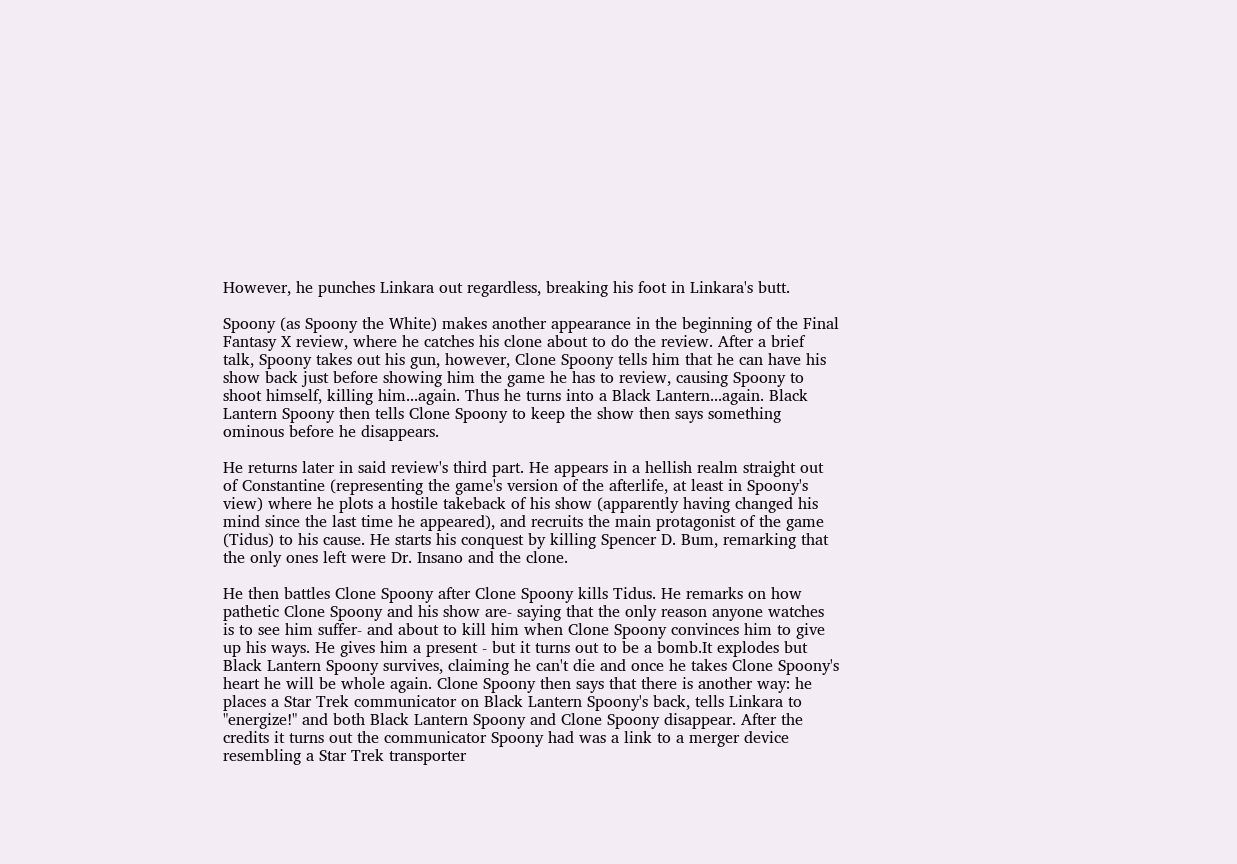However, he punches Linkara out regardless, breaking his foot in Linkara's butt.

Spoony (as Spoony the White) makes another appearance in the beginning of the Final Fantasy X review, where he catches his clone about to do the review. After a brief talk, Spoony takes out his gun, however, Clone Spoony tells him that he can have his show back just before showing him the game he has to review, causing Spoony to shoot himself, killing him...again. Thus he turns into a Black Lantern...again. Black Lantern Spoony then tells Clone Spoony to keep the show then says something ominous before he disappears.

He returns later in said review's third part. He appears in a hellish realm straight out of Constantine (representing the game's version of the afterlife, at least in Spoony's view) where he plots a hostile takeback of his show (apparently having changed his mind since the last time he appeared), and recruits the main protagonist of the game (Tidus) to his cause. He starts his conquest by killing Spencer D. Bum, remarking that the only ones left were Dr. Insano and the clone.

He then battles Clone Spoony after Clone Spoony kills Tidus. He remarks on how pathetic Clone Spoony and his show are- saying that the only reason anyone watches is to see him suffer- and about to kill him when Clone Spoony convinces him to give up his ways. He gives him a present - but it turns out to be a bomb.It explodes but Black Lantern Spoony survives, claiming he can't die and once he takes Clone Spoony's heart he will be whole again. Clone Spoony then says that there is another way: he places a Star Trek communicator on Black Lantern Spoony's back, tells Linkara to "energize!" and both Black Lantern Spoony and Clone Spoony disappear. After the credits it turns out the communicator Spoony had was a link to a merger device resembling a Star Trek transporter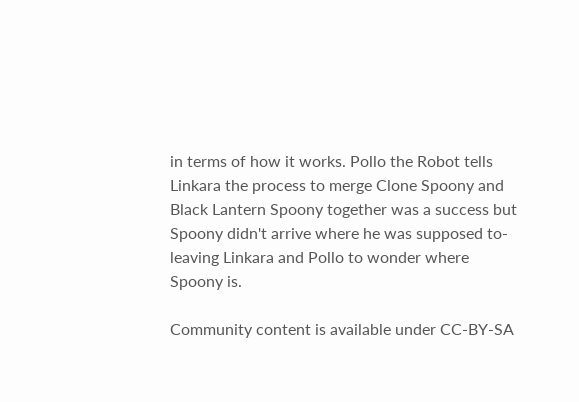in terms of how it works. Pollo the Robot tells Linkara the process to merge Clone Spoony and Black Lantern Spoony together was a success but Spoony didn't arrive where he was supposed to- leaving Linkara and Pollo to wonder where Spoony is.

Community content is available under CC-BY-SA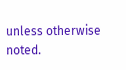unless otherwise noted.